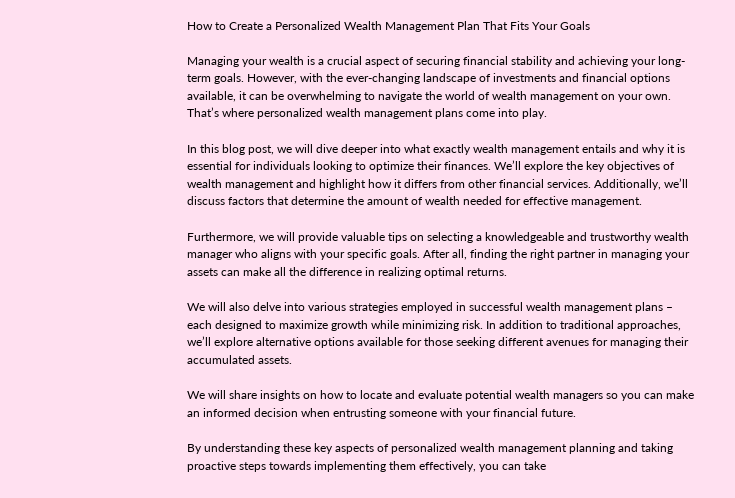How to Create a Personalized Wealth Management Plan That Fits Your Goals

Managing your wealth is a crucial aspect of securing financial stability and achieving your long-term goals. However, with the ever-changing landscape of investments and financial options available, it can be overwhelming to navigate the world of wealth management on your own. That’s where personalized wealth management plans come into play.

In this blog post, we will dive deeper into what exactly wealth management entails and why it is essential for individuals looking to optimize their finances. We’ll explore the key objectives of wealth management and highlight how it differs from other financial services. Additionally, we’ll discuss factors that determine the amount of wealth needed for effective management.

Furthermore, we will provide valuable tips on selecting a knowledgeable and trustworthy wealth manager who aligns with your specific goals. After all, finding the right partner in managing your assets can make all the difference in realizing optimal returns.

We will also delve into various strategies employed in successful wealth management plans – each designed to maximize growth while minimizing risk. In addition to traditional approaches, we’ll explore alternative options available for those seeking different avenues for managing their accumulated assets.

We will share insights on how to locate and evaluate potential wealth managers so you can make an informed decision when entrusting someone with your financial future.

By understanding these key aspects of personalized wealth management planning and taking proactive steps towards implementing them effectively, you can take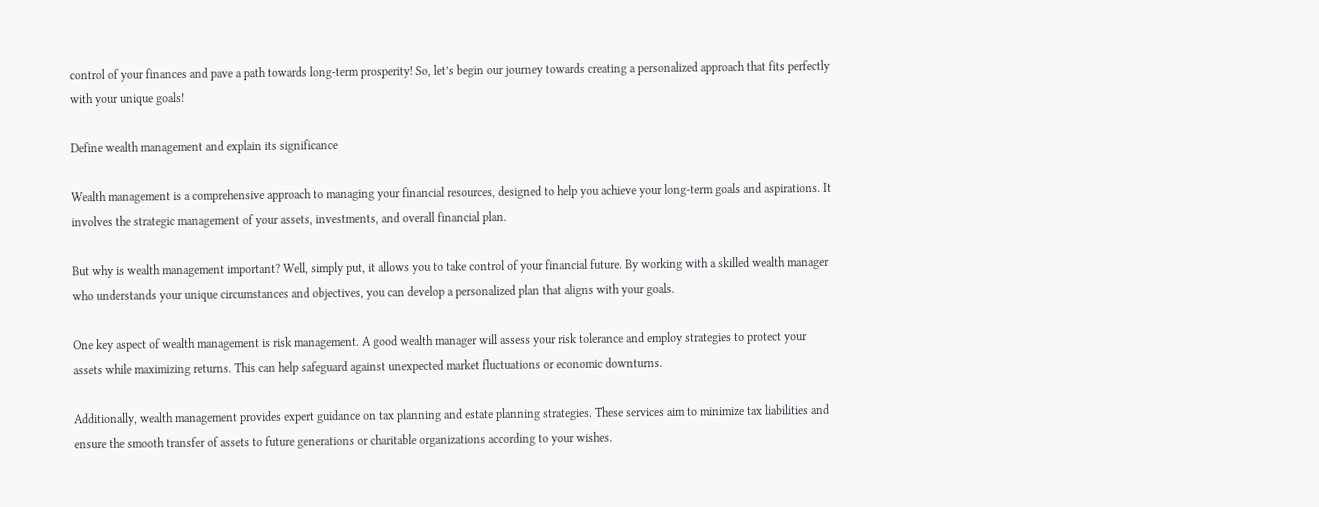control of your finances and pave a path towards long-term prosperity! So, let’s begin our journey towards creating a personalized approach that fits perfectly with your unique goals!

Define wealth management and explain its significance

Wealth management is a comprehensive approach to managing your financial resources, designed to help you achieve your long-term goals and aspirations. It involves the strategic management of your assets, investments, and overall financial plan.

But why is wealth management important? Well, simply put, it allows you to take control of your financial future. By working with a skilled wealth manager who understands your unique circumstances and objectives, you can develop a personalized plan that aligns with your goals.

One key aspect of wealth management is risk management. A good wealth manager will assess your risk tolerance and employ strategies to protect your assets while maximizing returns. This can help safeguard against unexpected market fluctuations or economic downturns.

Additionally, wealth management provides expert guidance on tax planning and estate planning strategies. These services aim to minimize tax liabilities and ensure the smooth transfer of assets to future generations or charitable organizations according to your wishes.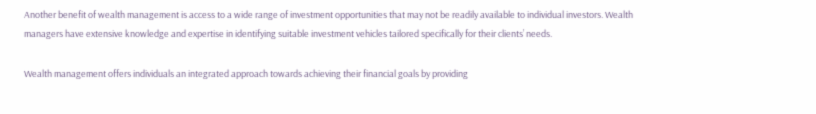Another benefit of wealth management is access to a wide range of investment opportunities that may not be readily available to individual investors. Wealth managers have extensive knowledge and expertise in identifying suitable investment vehicles tailored specifically for their clients’ needs.

Wealth management offers individuals an integrated approach towards achieving their financial goals by providing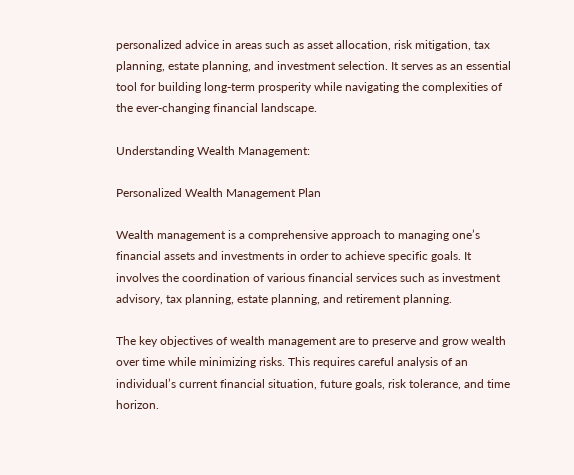personalized advice in areas such as asset allocation, risk mitigation, tax planning, estate planning, and investment selection. It serves as an essential tool for building long-term prosperity while navigating the complexities of the ever-changing financial landscape.

Understanding Wealth Management:

Personalized Wealth Management Plan

Wealth management is a comprehensive approach to managing one’s financial assets and investments in order to achieve specific goals. It involves the coordination of various financial services such as investment advisory, tax planning, estate planning, and retirement planning.

The key objectives of wealth management are to preserve and grow wealth over time while minimizing risks. This requires careful analysis of an individual’s current financial situation, future goals, risk tolerance, and time horizon.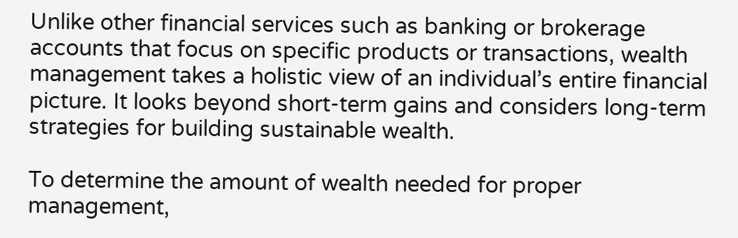Unlike other financial services such as banking or brokerage accounts that focus on specific products or transactions, wealth management takes a holistic view of an individual’s entire financial picture. It looks beyond short-term gains and considers long-term strategies for building sustainable wealth.

To determine the amount of wealth needed for proper management,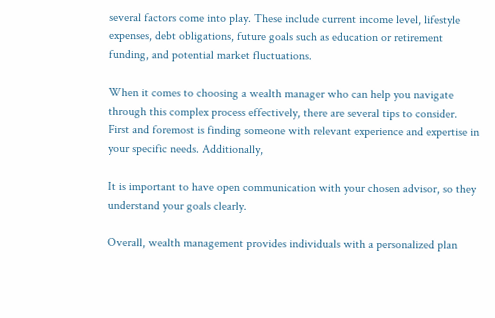several factors come into play. These include current income level, lifestyle expenses, debt obligations, future goals such as education or retirement funding, and potential market fluctuations.

When it comes to choosing a wealth manager who can help you navigate through this complex process effectively, there are several tips to consider. First and foremost is finding someone with relevant experience and expertise in your specific needs. Additionally,

It is important to have open communication with your chosen advisor, so they understand your goals clearly.

Overall, wealth management provides individuals with a personalized plan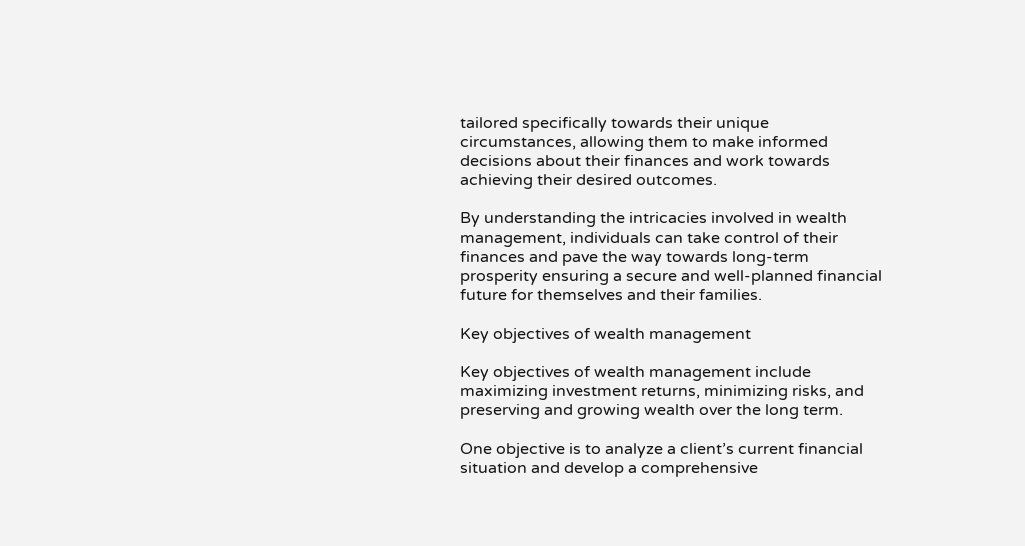tailored specifically towards their unique circumstances, allowing them to make informed decisions about their finances and work towards achieving their desired outcomes.

By understanding the intricacies involved in wealth management, individuals can take control of their finances and pave the way towards long-term prosperity ensuring a secure and well-planned financial future for themselves and their families.

Key objectives of wealth management

Key objectives of wealth management include maximizing investment returns, minimizing risks, and preserving and growing wealth over the long term.

One objective is to analyze a client’s current financial situation and develop a comprehensive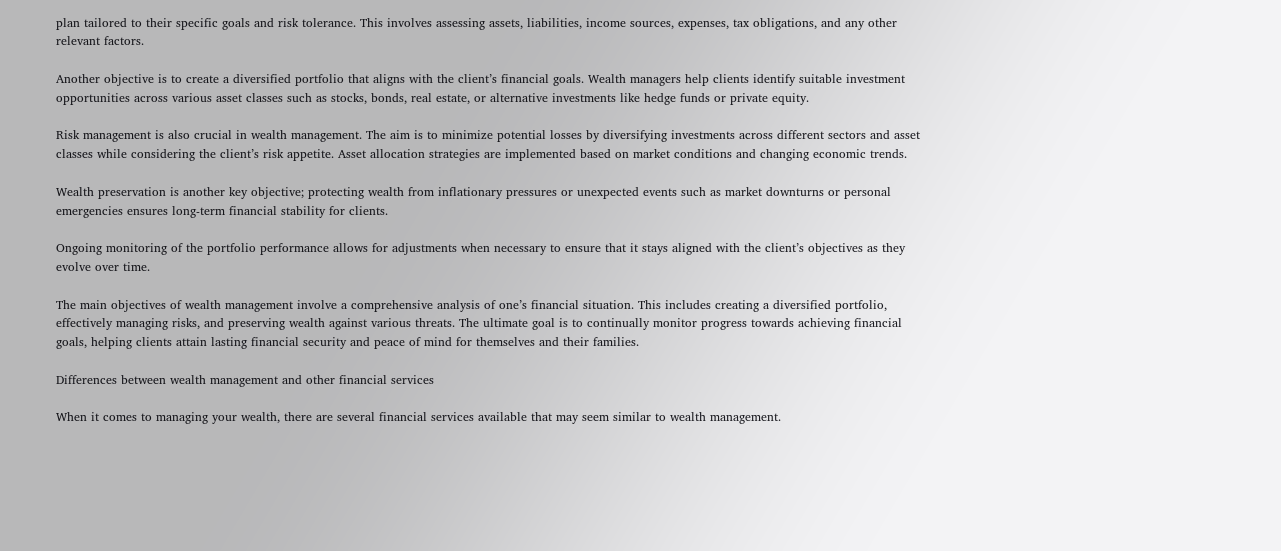plan tailored to their specific goals and risk tolerance. This involves assessing assets, liabilities, income sources, expenses, tax obligations, and any other relevant factors.

Another objective is to create a diversified portfolio that aligns with the client’s financial goals. Wealth managers help clients identify suitable investment opportunities across various asset classes such as stocks, bonds, real estate, or alternative investments like hedge funds or private equity.

Risk management is also crucial in wealth management. The aim is to minimize potential losses by diversifying investments across different sectors and asset classes while considering the client’s risk appetite. Asset allocation strategies are implemented based on market conditions and changing economic trends.

Wealth preservation is another key objective; protecting wealth from inflationary pressures or unexpected events such as market downturns or personal emergencies ensures long-term financial stability for clients.

Ongoing monitoring of the portfolio performance allows for adjustments when necessary to ensure that it stays aligned with the client’s objectives as they evolve over time.

The main objectives of wealth management involve a comprehensive analysis of one’s financial situation. This includes creating a diversified portfolio, effectively managing risks, and preserving wealth against various threats. The ultimate goal is to continually monitor progress towards achieving financial goals, helping clients attain lasting financial security and peace of mind for themselves and their families.

Differences between wealth management and other financial services

When it comes to managing your wealth, there are several financial services available that may seem similar to wealth management.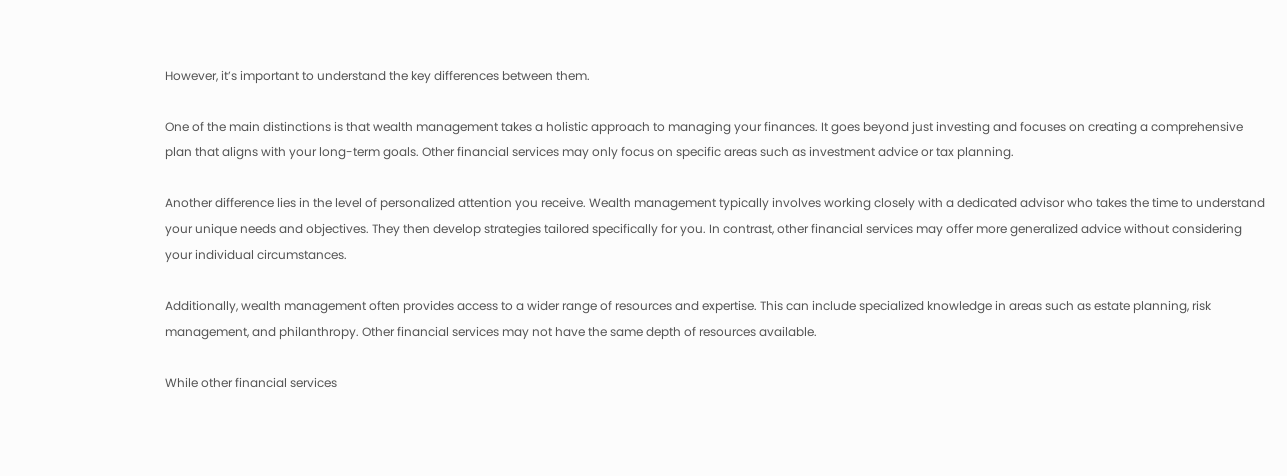However, it’s important to understand the key differences between them.

One of the main distinctions is that wealth management takes a holistic approach to managing your finances. It goes beyond just investing and focuses on creating a comprehensive plan that aligns with your long-term goals. Other financial services may only focus on specific areas such as investment advice or tax planning.

Another difference lies in the level of personalized attention you receive. Wealth management typically involves working closely with a dedicated advisor who takes the time to understand your unique needs and objectives. They then develop strategies tailored specifically for you. In contrast, other financial services may offer more generalized advice without considering your individual circumstances.

Additionally, wealth management often provides access to a wider range of resources and expertise. This can include specialized knowledge in areas such as estate planning, risk management, and philanthropy. Other financial services may not have the same depth of resources available.

While other financial services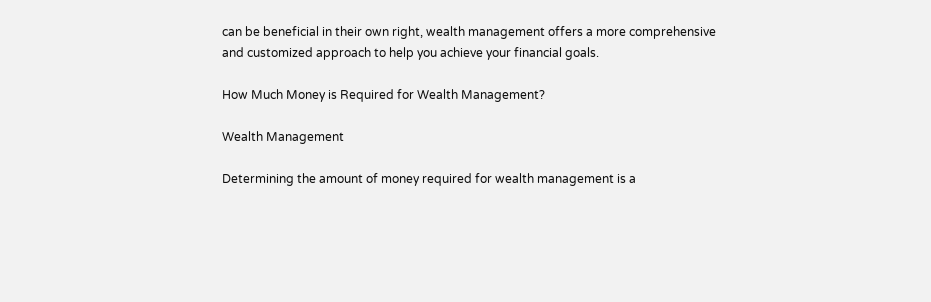can be beneficial in their own right, wealth management offers a more comprehensive and customized approach to help you achieve your financial goals.

How Much Money is Required for Wealth Management?

Wealth Management

Determining the amount of money required for wealth management is a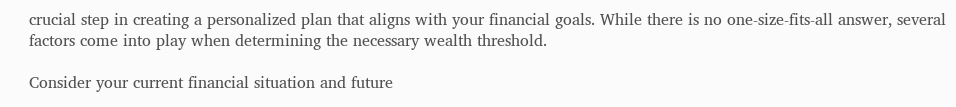crucial step in creating a personalized plan that aligns with your financial goals. While there is no one-size-fits-all answer, several factors come into play when determining the necessary wealth threshold.

Consider your current financial situation and future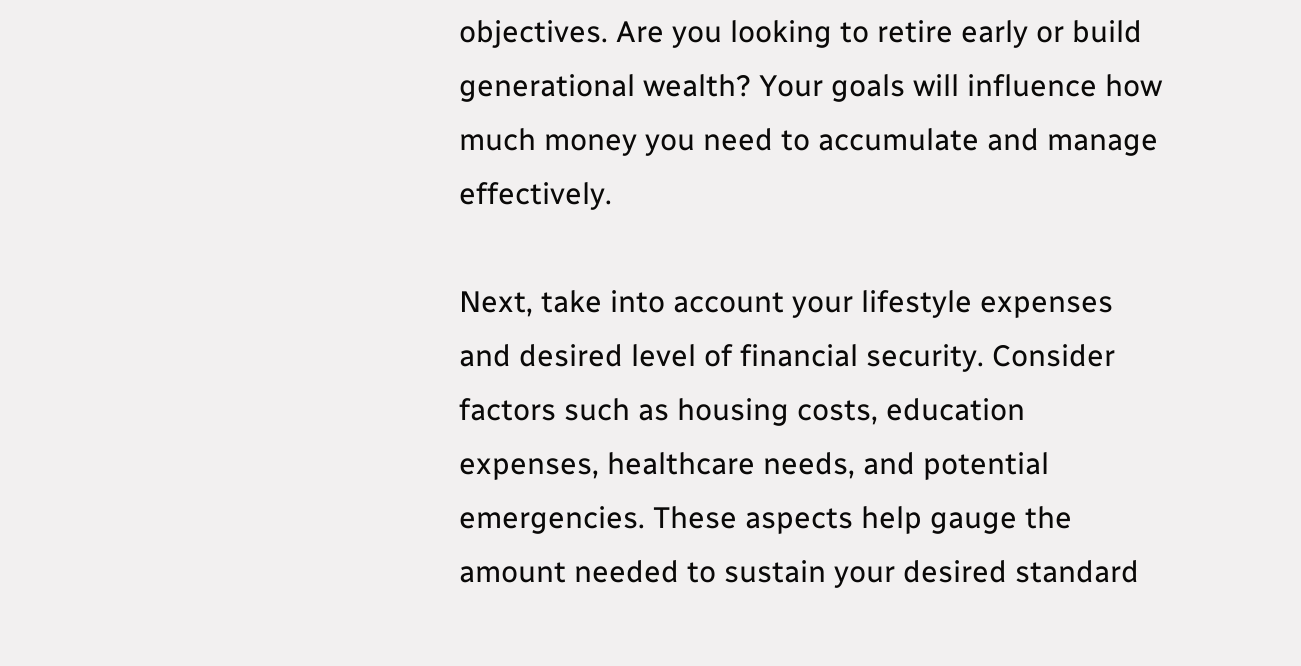objectives. Are you looking to retire early or build generational wealth? Your goals will influence how much money you need to accumulate and manage effectively.

Next, take into account your lifestyle expenses and desired level of financial security. Consider factors such as housing costs, education expenses, healthcare needs, and potential emergencies. These aspects help gauge the amount needed to sustain your desired standard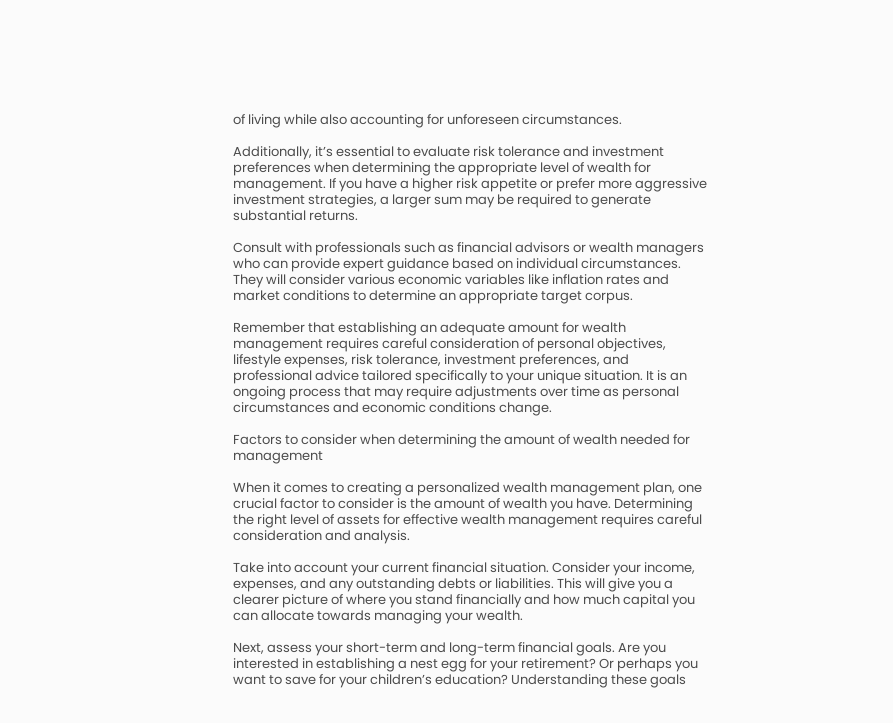of living while also accounting for unforeseen circumstances.

Additionally, it’s essential to evaluate risk tolerance and investment preferences when determining the appropriate level of wealth for management. If you have a higher risk appetite or prefer more aggressive investment strategies, a larger sum may be required to generate substantial returns.

Consult with professionals such as financial advisors or wealth managers who can provide expert guidance based on individual circumstances. They will consider various economic variables like inflation rates and market conditions to determine an appropriate target corpus.

Remember that establishing an adequate amount for wealth management requires careful consideration of personal objectives, lifestyle expenses, risk tolerance, investment preferences, and professional advice tailored specifically to your unique situation. It is an ongoing process that may require adjustments over time as personal circumstances and economic conditions change.

Factors to consider when determining the amount of wealth needed for management

When it comes to creating a personalized wealth management plan, one crucial factor to consider is the amount of wealth you have. Determining the right level of assets for effective wealth management requires careful consideration and analysis.

Take into account your current financial situation. Consider your income, expenses, and any outstanding debts or liabilities. This will give you a clearer picture of where you stand financially and how much capital you can allocate towards managing your wealth.

Next, assess your short-term and long-term financial goals. Are you interested in establishing a nest egg for your retirement? Or perhaps you want to save for your children’s education? Understanding these goals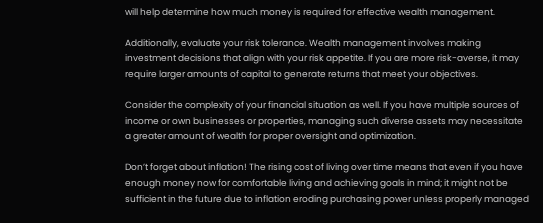will help determine how much money is required for effective wealth management.

Additionally, evaluate your risk tolerance. Wealth management involves making investment decisions that align with your risk appetite. If you are more risk-averse, it may require larger amounts of capital to generate returns that meet your objectives.

Consider the complexity of your financial situation as well. If you have multiple sources of income or own businesses or properties, managing such diverse assets may necessitate a greater amount of wealth for proper oversight and optimization.

Don’t forget about inflation! The rising cost of living over time means that even if you have enough money now for comfortable living and achieving goals in mind; it might not be sufficient in the future due to inflation eroding purchasing power unless properly managed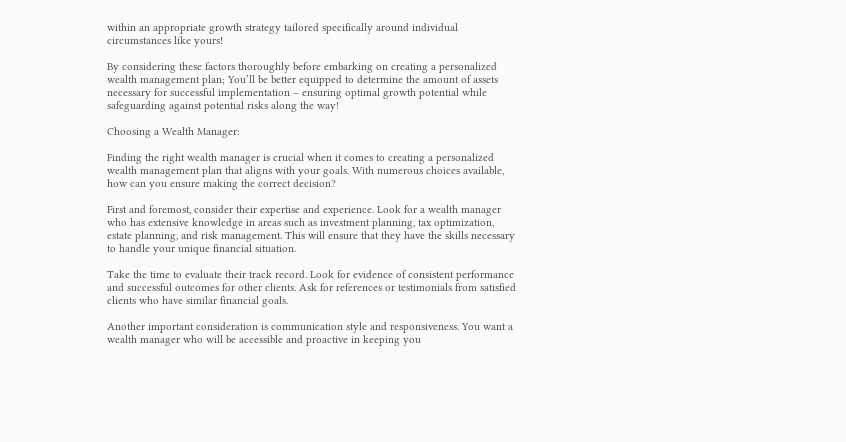within an appropriate growth strategy tailored specifically around individual circumstances like yours!

By considering these factors thoroughly before embarking on creating a personalized wealth management plan; You’ll be better equipped to determine the amount of assets necessary for successful implementation – ensuring optimal growth potential while safeguarding against potential risks along the way!

Choosing a Wealth Manager:

Finding the right wealth manager is crucial when it comes to creating a personalized wealth management plan that aligns with your goals. With numerous choices available, how can you ensure making the correct decision?

First and foremost, consider their expertise and experience. Look for a wealth manager who has extensive knowledge in areas such as investment planning, tax optimization, estate planning, and risk management. This will ensure that they have the skills necessary to handle your unique financial situation.

Take the time to evaluate their track record. Look for evidence of consistent performance and successful outcomes for other clients. Ask for references or testimonials from satisfied clients who have similar financial goals.

Another important consideration is communication style and responsiveness. You want a wealth manager who will be accessible and proactive in keeping you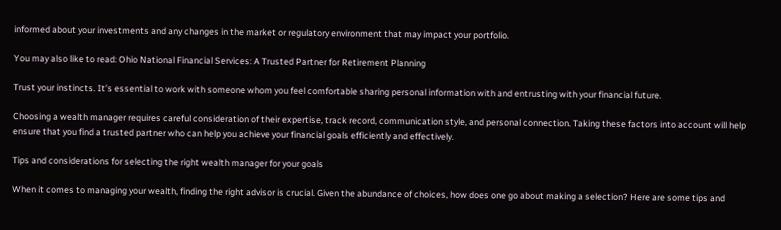informed about your investments and any changes in the market or regulatory environment that may impact your portfolio.

You may also like to read: Ohio National Financial Services: A Trusted Partner for Retirement Planning

Trust your instincts. It’s essential to work with someone whom you feel comfortable sharing personal information with and entrusting with your financial future.

Choosing a wealth manager requires careful consideration of their expertise, track record, communication style, and personal connection. Taking these factors into account will help ensure that you find a trusted partner who can help you achieve your financial goals efficiently and effectively.

Tips and considerations for selecting the right wealth manager for your goals

When it comes to managing your wealth, finding the right advisor is crucial. Given the abundance of choices, how does one go about making a selection? Here are some tips and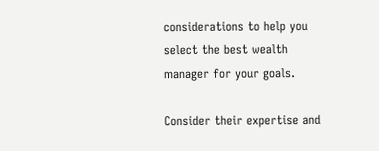considerations to help you select the best wealth manager for your goals.

Consider their expertise and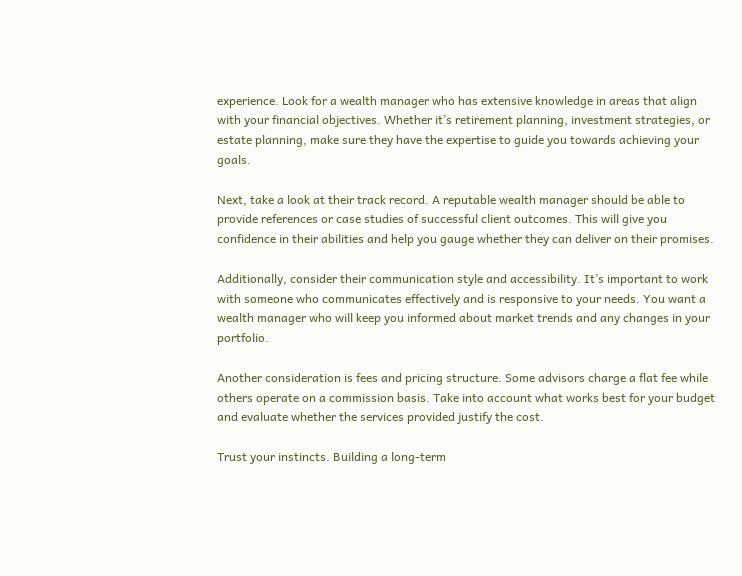experience. Look for a wealth manager who has extensive knowledge in areas that align with your financial objectives. Whether it’s retirement planning, investment strategies, or estate planning, make sure they have the expertise to guide you towards achieving your goals.

Next, take a look at their track record. A reputable wealth manager should be able to provide references or case studies of successful client outcomes. This will give you confidence in their abilities and help you gauge whether they can deliver on their promises.

Additionally, consider their communication style and accessibility. It’s important to work with someone who communicates effectively and is responsive to your needs. You want a wealth manager who will keep you informed about market trends and any changes in your portfolio.

Another consideration is fees and pricing structure. Some advisors charge a flat fee while others operate on a commission basis. Take into account what works best for your budget and evaluate whether the services provided justify the cost.

Trust your instincts. Building a long-term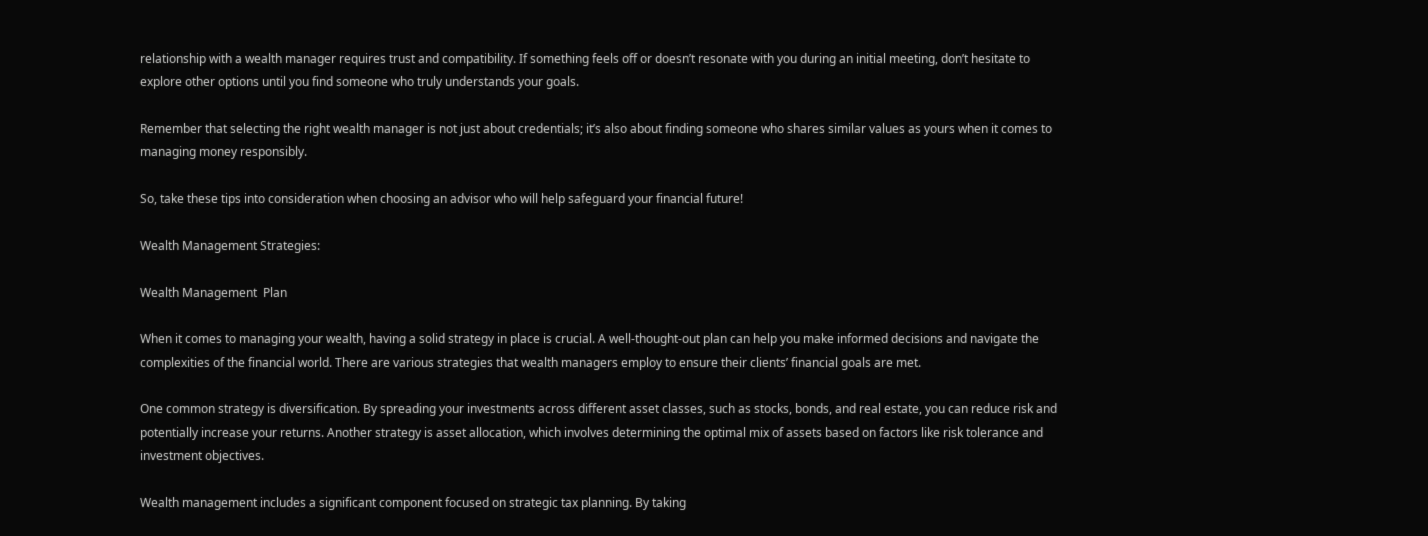relationship with a wealth manager requires trust and compatibility. If something feels off or doesn’t resonate with you during an initial meeting, don’t hesitate to explore other options until you find someone who truly understands your goals.

Remember that selecting the right wealth manager is not just about credentials; it’s also about finding someone who shares similar values as yours when it comes to managing money responsibly.

So, take these tips into consideration when choosing an advisor who will help safeguard your financial future!

Wealth Management Strategies:

Wealth Management  Plan

When it comes to managing your wealth, having a solid strategy in place is crucial. A well-thought-out plan can help you make informed decisions and navigate the complexities of the financial world. There are various strategies that wealth managers employ to ensure their clients’ financial goals are met.

One common strategy is diversification. By spreading your investments across different asset classes, such as stocks, bonds, and real estate, you can reduce risk and potentially increase your returns. Another strategy is asset allocation, which involves determining the optimal mix of assets based on factors like risk tolerance and investment objectives.

Wealth management includes a significant component focused on strategic tax planning. By taking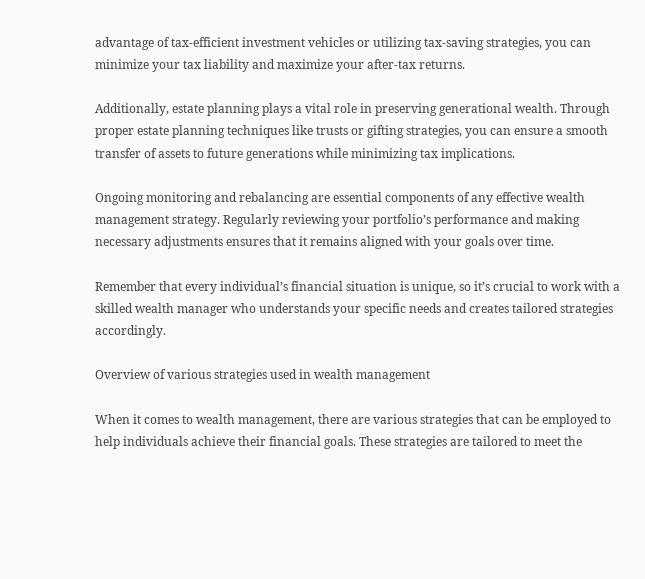advantage of tax-efficient investment vehicles or utilizing tax-saving strategies, you can minimize your tax liability and maximize your after-tax returns.

Additionally, estate planning plays a vital role in preserving generational wealth. Through proper estate planning techniques like trusts or gifting strategies, you can ensure a smooth transfer of assets to future generations while minimizing tax implications.

Ongoing monitoring and rebalancing are essential components of any effective wealth management strategy. Regularly reviewing your portfolio’s performance and making necessary adjustments ensures that it remains aligned with your goals over time.

Remember that every individual’s financial situation is unique, so it’s crucial to work with a skilled wealth manager who understands your specific needs and creates tailored strategies accordingly.

Overview of various strategies used in wealth management

When it comes to wealth management, there are various strategies that can be employed to help individuals achieve their financial goals. These strategies are tailored to meet the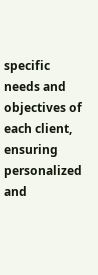specific needs and objectives of each client, ensuring personalized and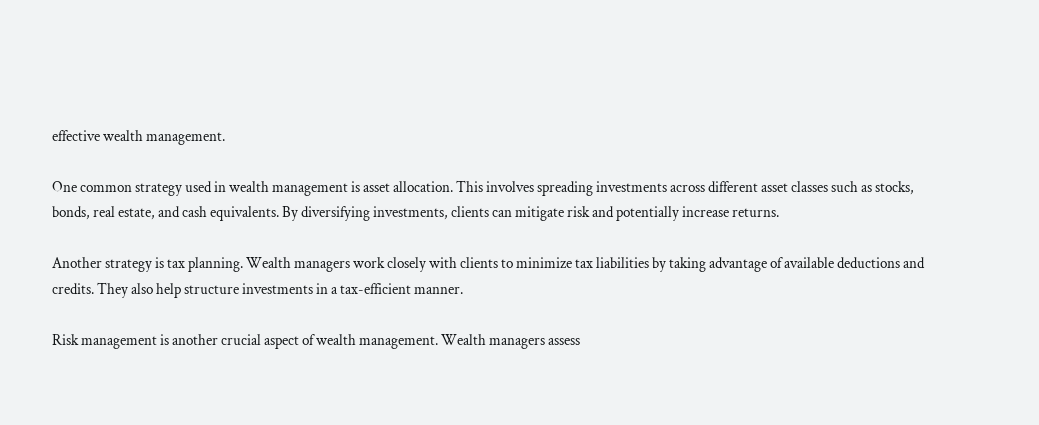effective wealth management.

One common strategy used in wealth management is asset allocation. This involves spreading investments across different asset classes such as stocks, bonds, real estate, and cash equivalents. By diversifying investments, clients can mitigate risk and potentially increase returns.

Another strategy is tax planning. Wealth managers work closely with clients to minimize tax liabilities by taking advantage of available deductions and credits. They also help structure investments in a tax-efficient manner.

Risk management is another crucial aspect of wealth management. Wealth managers assess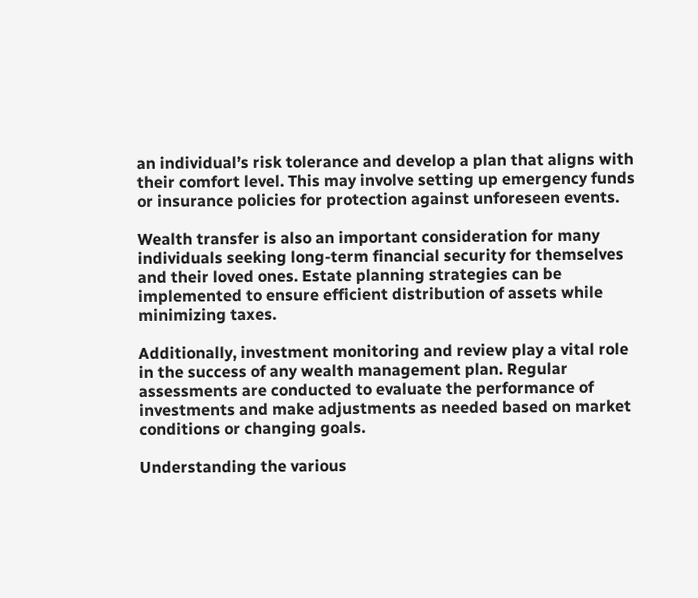an individual’s risk tolerance and develop a plan that aligns with their comfort level. This may involve setting up emergency funds or insurance policies for protection against unforeseen events.

Wealth transfer is also an important consideration for many individuals seeking long-term financial security for themselves and their loved ones. Estate planning strategies can be implemented to ensure efficient distribution of assets while minimizing taxes.

Additionally, investment monitoring and review play a vital role in the success of any wealth management plan. Regular assessments are conducted to evaluate the performance of investments and make adjustments as needed based on market conditions or changing goals.

Understanding the various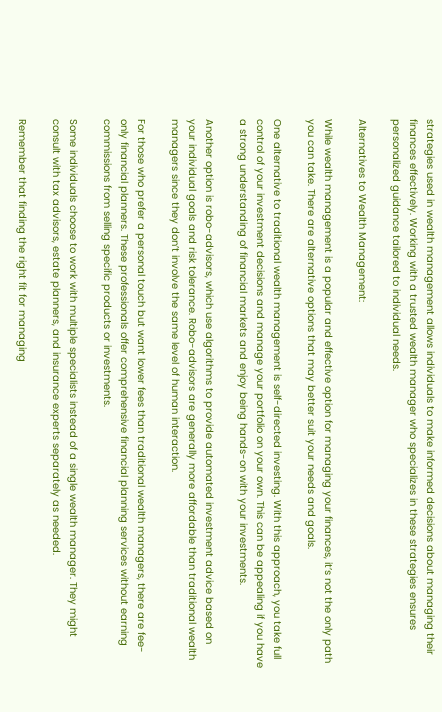strategies used in wealth management allows individuals to make informed decisions about managing their finances effectively. Working with a trusted wealth manager who specializes in these strategies ensures personalized guidance tailored to individual needs.

Alternatives to Wealth Management:

While wealth management is a popular and effective option for managing your finances, it’s not the only path you can take. There are alternative options that may better suit your needs and goals.

One alternative to traditional wealth management is self-directed investing. With this approach, you take full control of your investment decisions and manage your portfolio on your own. This can be appealing if you have a strong understanding of financial markets and enjoy being hands-on with your investments.

Another option is robo-advisors, which use algorithms to provide automated investment advice based on your individual goals and risk tolerance. Robo-advisors are generally more affordable than traditional wealth managers since they don’t involve the same level of human interaction.

For those who prefer a personal touch but want lower fees than traditional wealth managers, there are fee-only financial planners. These professionals offer comprehensive financial planning services without earning commissions from selling specific products or investments.

Some individuals choose to work with multiple specialists instead of a single wealth manager. They might consult with tax advisors, estate planners, and insurance experts separately as needed.

Remember that finding the right fit for managing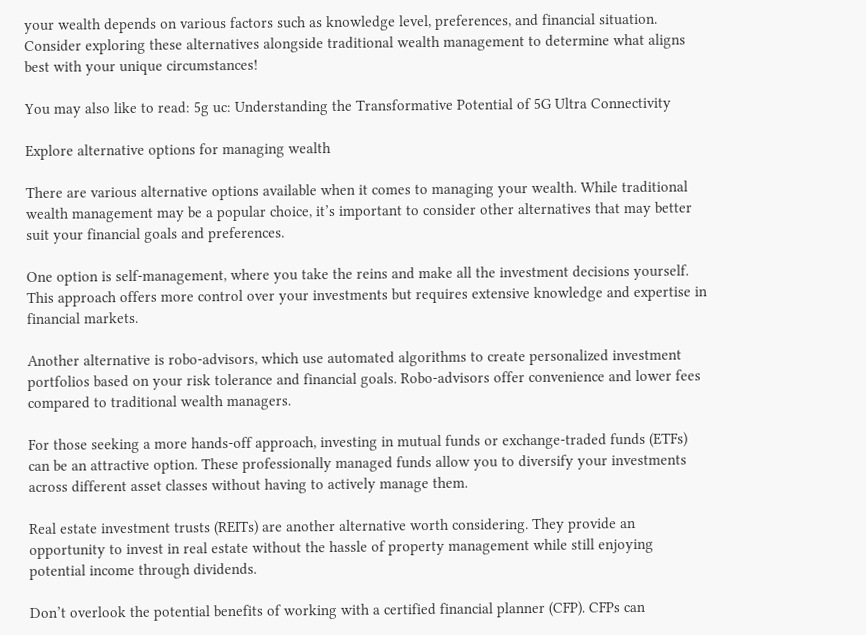your wealth depends on various factors such as knowledge level, preferences, and financial situation. Consider exploring these alternatives alongside traditional wealth management to determine what aligns best with your unique circumstances!

You may also like to read: 5g uc: Understanding the Transformative Potential of 5G Ultra Connectivity

Explore alternative options for managing wealth

There are various alternative options available when it comes to managing your wealth. While traditional wealth management may be a popular choice, it’s important to consider other alternatives that may better suit your financial goals and preferences.

One option is self-management, where you take the reins and make all the investment decisions yourself. This approach offers more control over your investments but requires extensive knowledge and expertise in financial markets.

Another alternative is robo-advisors, which use automated algorithms to create personalized investment portfolios based on your risk tolerance and financial goals. Robo-advisors offer convenience and lower fees compared to traditional wealth managers.

For those seeking a more hands-off approach, investing in mutual funds or exchange-traded funds (ETFs) can be an attractive option. These professionally managed funds allow you to diversify your investments across different asset classes without having to actively manage them.

Real estate investment trusts (REITs) are another alternative worth considering. They provide an opportunity to invest in real estate without the hassle of property management while still enjoying potential income through dividends.

Don’t overlook the potential benefits of working with a certified financial planner (CFP). CFPs can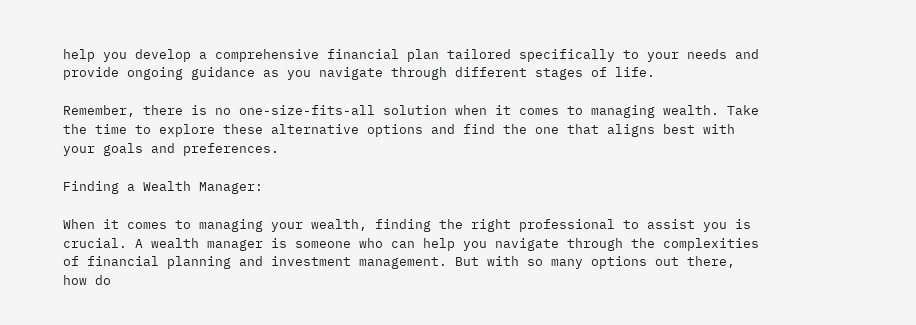help you develop a comprehensive financial plan tailored specifically to your needs and provide ongoing guidance as you navigate through different stages of life.

Remember, there is no one-size-fits-all solution when it comes to managing wealth. Take the time to explore these alternative options and find the one that aligns best with your goals and preferences.

Finding a Wealth Manager:

When it comes to managing your wealth, finding the right professional to assist you is crucial. A wealth manager is someone who can help you navigate through the complexities of financial planning and investment management. But with so many options out there, how do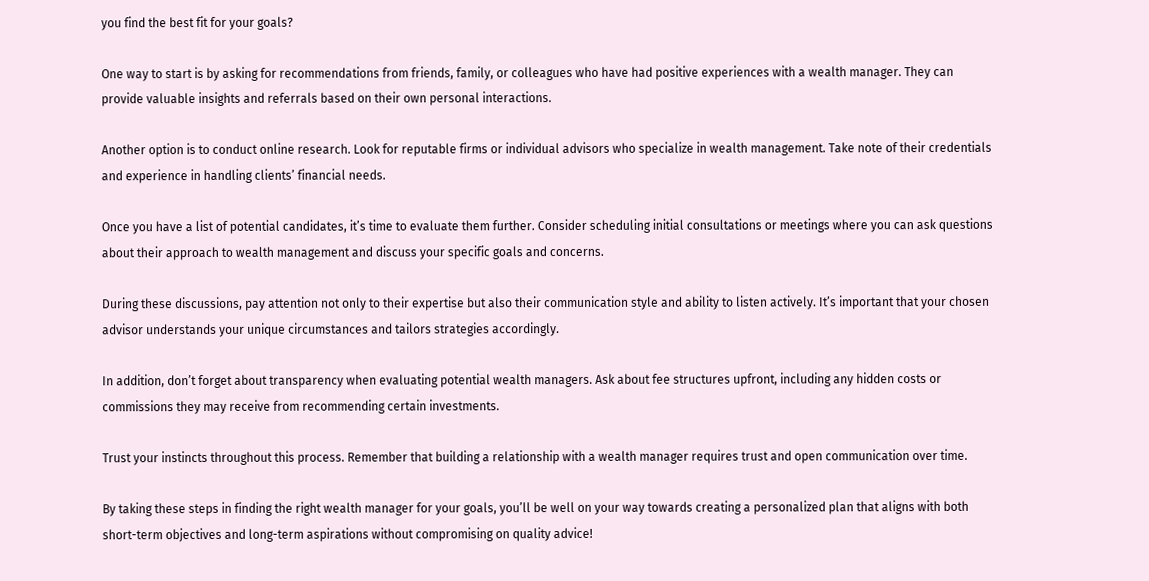you find the best fit for your goals?

One way to start is by asking for recommendations from friends, family, or colleagues who have had positive experiences with a wealth manager. They can provide valuable insights and referrals based on their own personal interactions.

Another option is to conduct online research. Look for reputable firms or individual advisors who specialize in wealth management. Take note of their credentials and experience in handling clients’ financial needs.

Once you have a list of potential candidates, it’s time to evaluate them further. Consider scheduling initial consultations or meetings where you can ask questions about their approach to wealth management and discuss your specific goals and concerns.

During these discussions, pay attention not only to their expertise but also their communication style and ability to listen actively. It’s important that your chosen advisor understands your unique circumstances and tailors strategies accordingly.

In addition, don’t forget about transparency when evaluating potential wealth managers. Ask about fee structures upfront, including any hidden costs or commissions they may receive from recommending certain investments.

Trust your instincts throughout this process. Remember that building a relationship with a wealth manager requires trust and open communication over time.

By taking these steps in finding the right wealth manager for your goals, you’ll be well on your way towards creating a personalized plan that aligns with both short-term objectives and long-term aspirations without compromising on quality advice!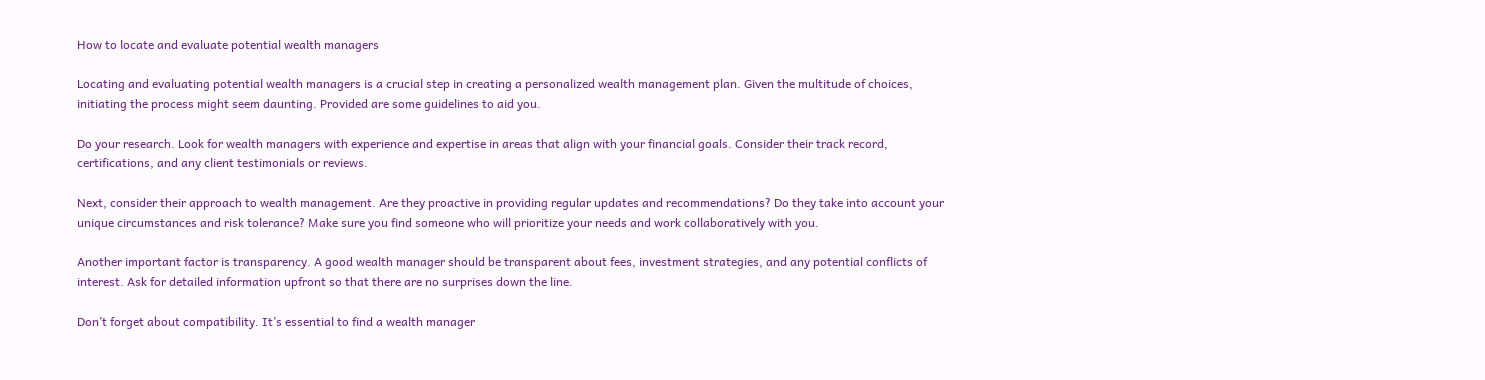How to locate and evaluate potential wealth managers

Locating and evaluating potential wealth managers is a crucial step in creating a personalized wealth management plan. Given the multitude of choices, initiating the process might seem daunting. Provided are some guidelines to aid you.

Do your research. Look for wealth managers with experience and expertise in areas that align with your financial goals. Consider their track record, certifications, and any client testimonials or reviews.

Next, consider their approach to wealth management. Are they proactive in providing regular updates and recommendations? Do they take into account your unique circumstances and risk tolerance? Make sure you find someone who will prioritize your needs and work collaboratively with you.

Another important factor is transparency. A good wealth manager should be transparent about fees, investment strategies, and any potential conflicts of interest. Ask for detailed information upfront so that there are no surprises down the line.

Don’t forget about compatibility. It’s essential to find a wealth manager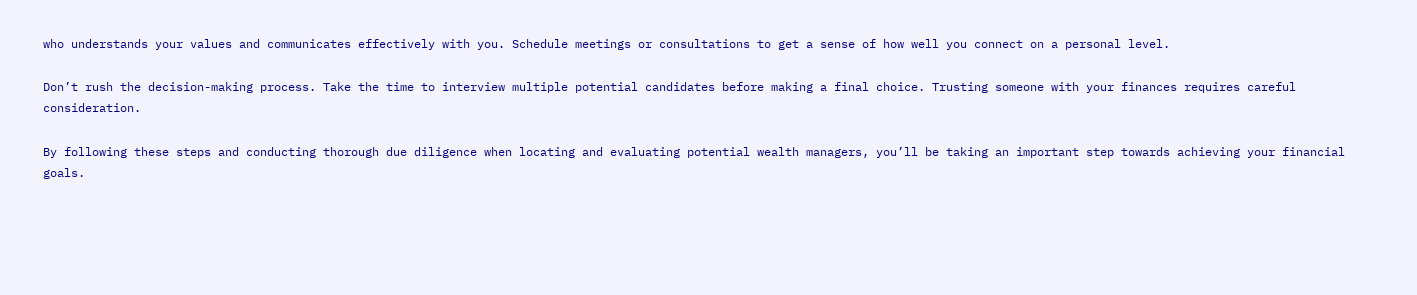who understands your values and communicates effectively with you. Schedule meetings or consultations to get a sense of how well you connect on a personal level.

Don’t rush the decision-making process. Take the time to interview multiple potential candidates before making a final choice. Trusting someone with your finances requires careful consideration.

By following these steps and conducting thorough due diligence when locating and evaluating potential wealth managers, you’ll be taking an important step towards achieving your financial goals.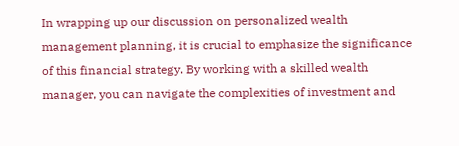In wrapping up our discussion on personalized wealth management planning, it is crucial to emphasize the significance of this financial strategy. By working with a skilled wealth manager, you can navigate the complexities of investment and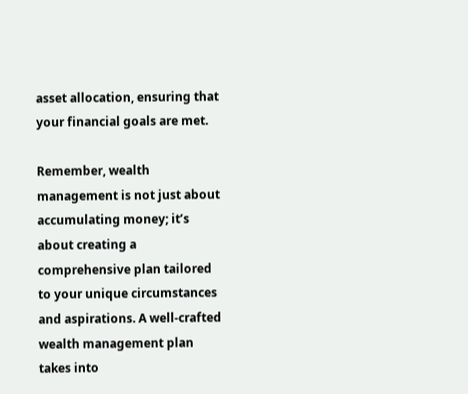asset allocation, ensuring that your financial goals are met.

Remember, wealth management is not just about accumulating money; it’s about creating a comprehensive plan tailored to your unique circumstances and aspirations. A well-crafted wealth management plan takes into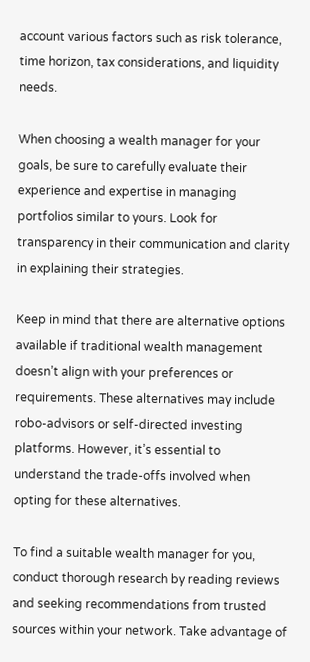account various factors such as risk tolerance, time horizon, tax considerations, and liquidity needs.

When choosing a wealth manager for your goals, be sure to carefully evaluate their experience and expertise in managing portfolios similar to yours. Look for transparency in their communication and clarity in explaining their strategies.

Keep in mind that there are alternative options available if traditional wealth management doesn’t align with your preferences or requirements. These alternatives may include robo-advisors or self-directed investing platforms. However, it’s essential to understand the trade-offs involved when opting for these alternatives.

To find a suitable wealth manager for you, conduct thorough research by reading reviews and seeking recommendations from trusted sources within your network. Take advantage of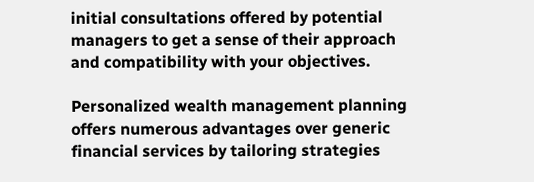initial consultations offered by potential managers to get a sense of their approach and compatibility with your objectives.

Personalized wealth management planning offers numerous advantages over generic financial services by tailoring strategies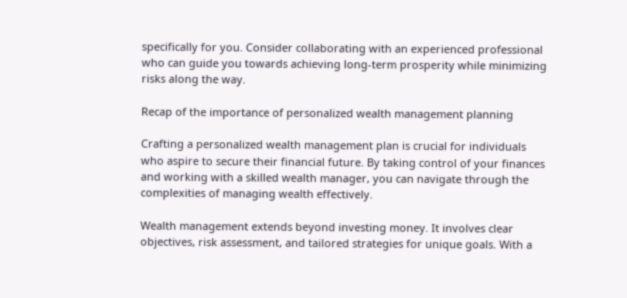specifically for you. Consider collaborating with an experienced professional who can guide you towards achieving long-term prosperity while minimizing risks along the way.

Recap of the importance of personalized wealth management planning

Crafting a personalized wealth management plan is crucial for individuals who aspire to secure their financial future. By taking control of your finances and working with a skilled wealth manager, you can navigate through the complexities of managing wealth effectively.

Wealth management extends beyond investing money. It involves clear objectives, risk assessment, and tailored strategies for unique goals. With a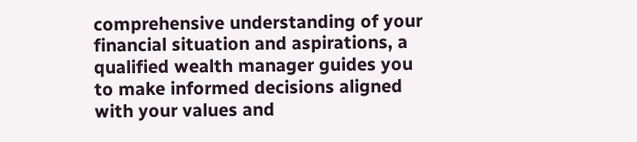comprehensive understanding of your financial situation and aspirations, a qualified wealth manager guides you to make informed decisions aligned with your values and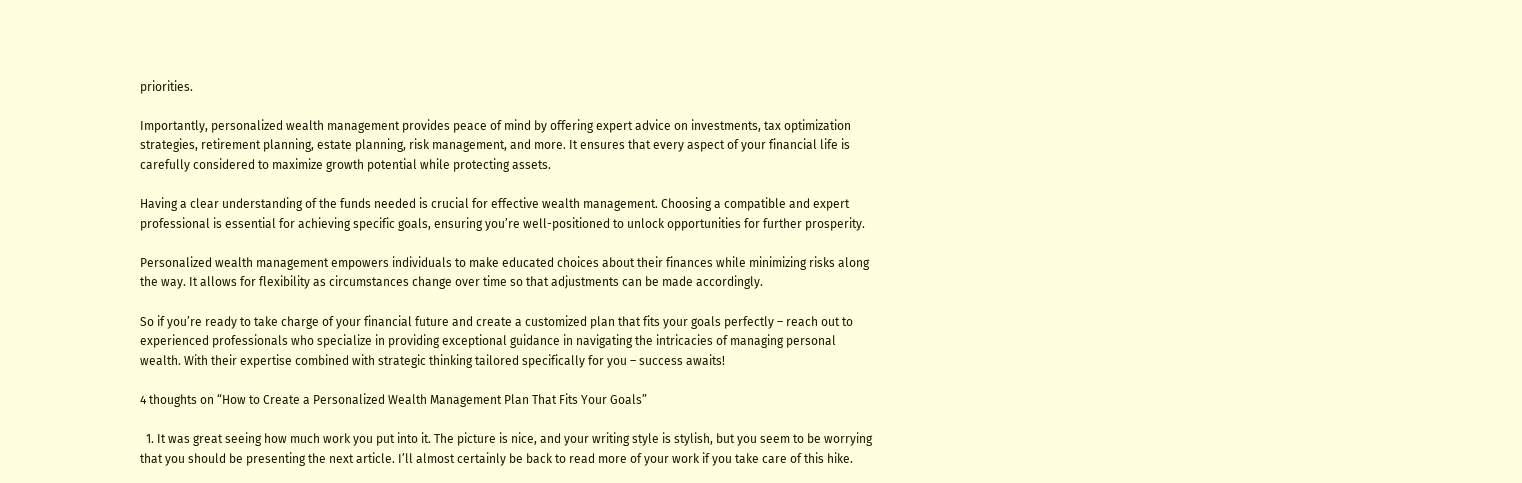priorities.

Importantly, personalized wealth management provides peace of mind by offering expert advice on investments, tax optimization strategies, retirement planning, estate planning, risk management, and more. It ensures that every aspect of your financial life is carefully considered to maximize growth potential while protecting assets.

Having a clear understanding of the funds needed is crucial for effective wealth management. Choosing a compatible and expert professional is essential for achieving specific goals, ensuring you’re well-positioned to unlock opportunities for further prosperity.

Personalized wealth management empowers individuals to make educated choices about their finances while minimizing risks along the way. It allows for flexibility as circumstances change over time so that adjustments can be made accordingly.

So if you’re ready to take charge of your financial future and create a customized plan that fits your goals perfectly – reach out to experienced professionals who specialize in providing exceptional guidance in navigating the intricacies of managing personal wealth. With their expertise combined with strategic thinking tailored specifically for you – success awaits!

4 thoughts on “How to Create a Personalized Wealth Management Plan That Fits Your Goals”

  1. It was great seeing how much work you put into it. The picture is nice, and your writing style is stylish, but you seem to be worrying that you should be presenting the next article. I’ll almost certainly be back to read more of your work if you take care of this hike.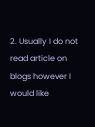2. Usually I do not read article on blogs however I would like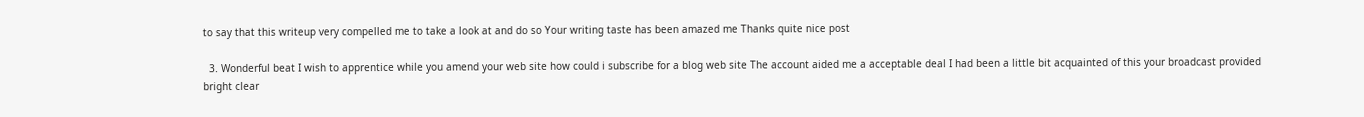to say that this writeup very compelled me to take a look at and do so Your writing taste has been amazed me Thanks quite nice post

  3. Wonderful beat I wish to apprentice while you amend your web site how could i subscribe for a blog web site The account aided me a acceptable deal I had been a little bit acquainted of this your broadcast provided bright clear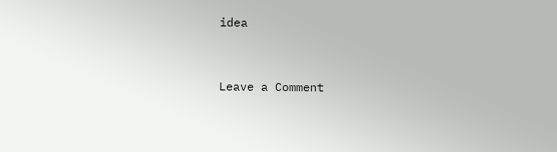idea


Leave a Comment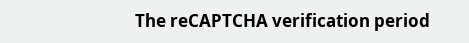The reCAPTCHA verification period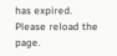has expired. Please reload the page.